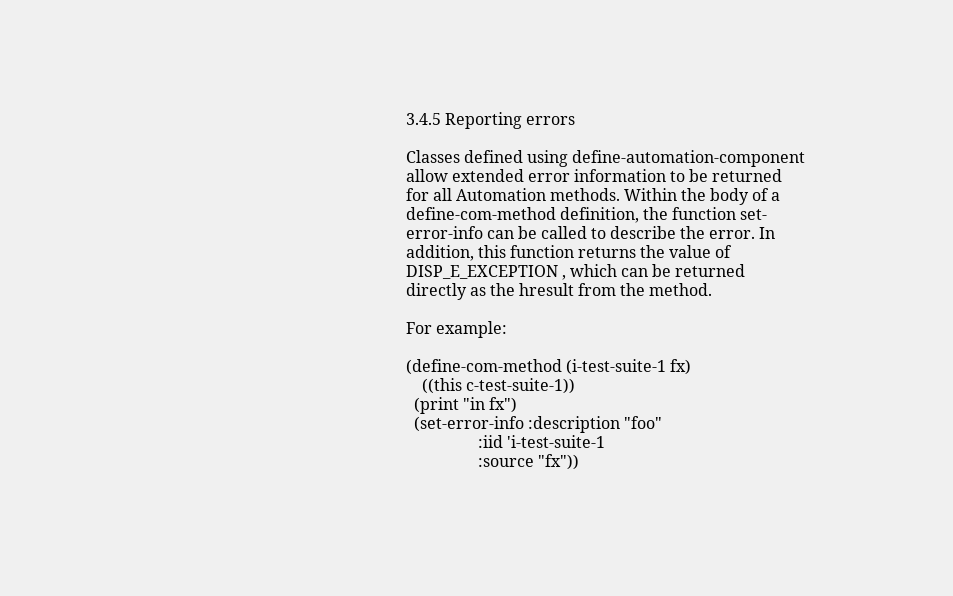3.4.5 Reporting errors

Classes defined using define-automation-component allow extended error information to be returned for all Automation methods. Within the body of a define-com-method definition, the function set-error-info can be called to describe the error. In addition, this function returns the value of DISP_E_EXCEPTION , which can be returned directly as the hresult from the method.

For example:

(define-com-method (i-test-suite-1 fx)
    ((this c-test-suite-1))
  (print "in fx")
  (set-error-info :description "foo"
                  :iid 'i-test-suite-1
                  :source "fx"))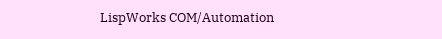LispWorks COM/Automation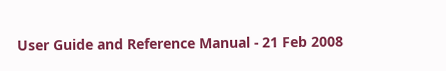User Guide and Reference Manual - 21 Feb 2008